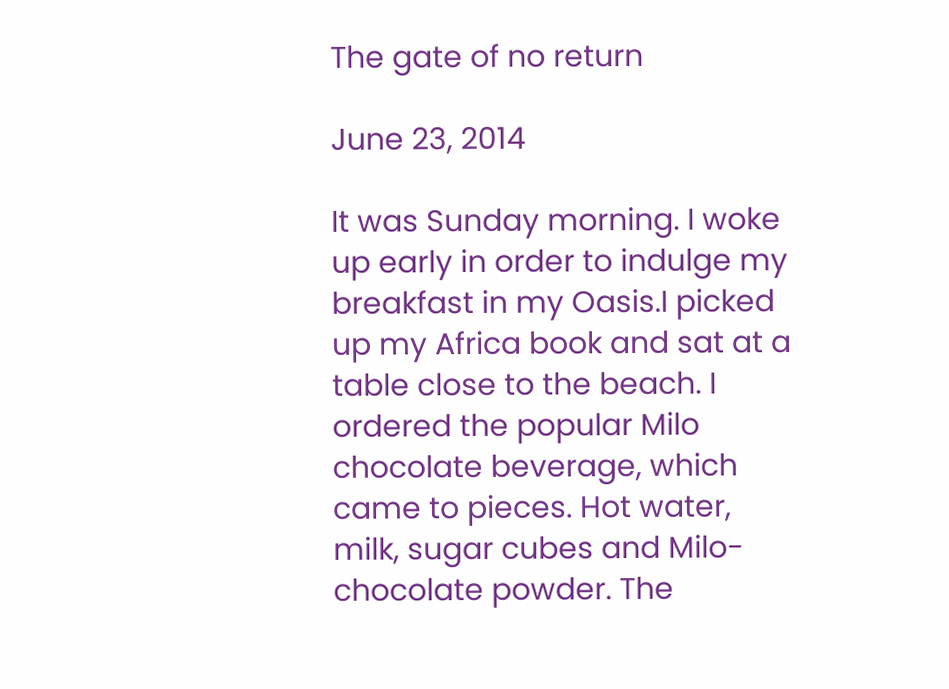The gate of no return

June 23, 2014

It was Sunday morning. I woke up early in order to indulge my breakfast in my Oasis.I picked up my Africa book and sat at a table close to the beach. I ordered the popular Milo chocolate beverage, which came to pieces. Hot water, milk, sugar cubes and Milo- chocolate powder. The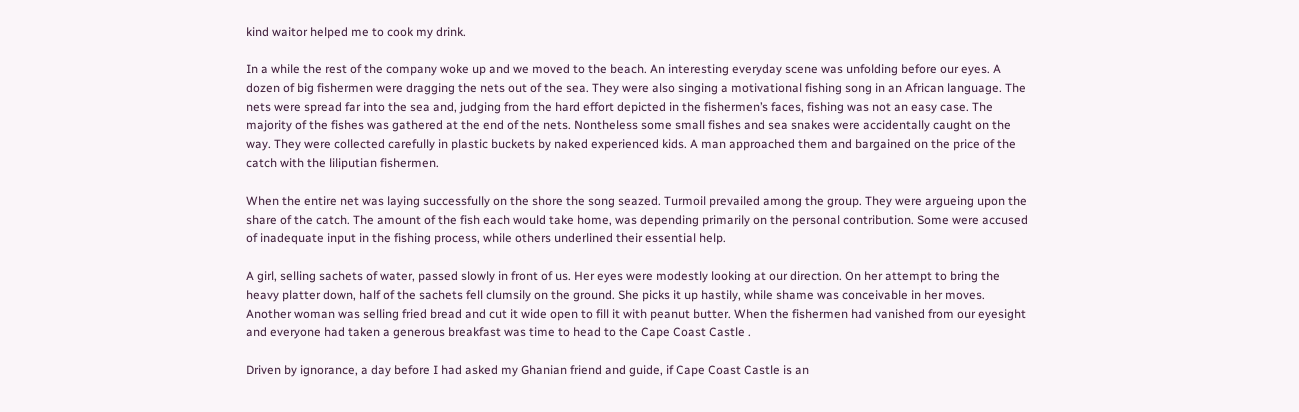kind waitor helped me to cook my drink.

In a while the rest of the company woke up and we moved to the beach. An interesting everyday scene was unfolding before our eyes. A dozen of big fishermen were dragging the nets out of the sea. They were also singing a motivational fishing song in an African language. The nets were spread far into the sea and, judging from the hard effort depicted in the fishermen’s faces, fishing was not an easy case. The majority of the fishes was gathered at the end of the nets. Nontheless some small fishes and sea snakes were accidentally caught on the way. They were collected carefully in plastic buckets by naked experienced kids. A man approached them and bargained on the price of the catch with the liliputian fishermen.

When the entire net was laying successfully on the shore the song seazed. Turmoil prevailed among the group. They were argueing upon the share of the catch. The amount of the fish each would take home, was depending primarily on the personal contribution. Some were accused of inadequate input in the fishing process, while others underlined their essential help.

A girl, selling sachets of water, passed slowly in front of us. Her eyes were modestly looking at our direction. On her attempt to bring the heavy platter down, half of the sachets fell clumsily on the ground. She picks it up hastily, while shame was conceivable in her moves. Another woman was selling fried bread and cut it wide open to fill it with peanut butter. When the fishermen had vanished from our eyesight and everyone had taken a generous breakfast was time to head to the Cape Coast Castle .

Driven by ignorance, a day before I had asked my Ghanian friend and guide, if Cape Coast Castle is an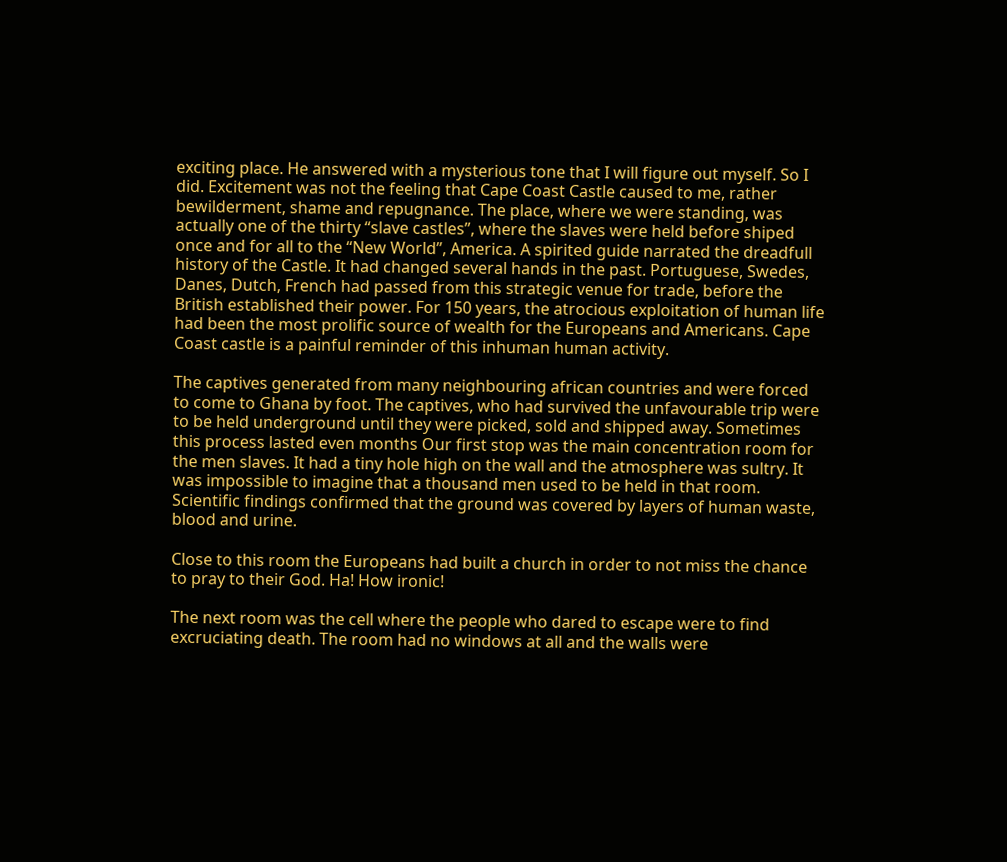exciting place. He answered with a mysterious tone that I will figure out myself. So I did. Excitement was not the feeling that Cape Coast Castle caused to me, rather bewilderment, shame and repugnance. The place, where we were standing, was actually one of the thirty “slave castles”, where the slaves were held before shiped once and for all to the “New World”, America. A spirited guide narrated the dreadfull history of the Castle. It had changed several hands in the past. Portuguese, Swedes, Danes, Dutch, French had passed from this strategic venue for trade, before the British established their power. For 150 years, the atrocious exploitation of human life had been the most prolific source of wealth for the Europeans and Americans. Cape Coast castle is a painful reminder of this inhuman human activity.

The captives generated from many neighbouring african countries and were forced to come to Ghana by foot. The captives, who had survived the unfavourable trip were to be held underground until they were picked, sold and shipped away. Sometimes this process lasted even months Our first stop was the main concentration room for the men slaves. It had a tiny hole high on the wall and the atmosphere was sultry. It was impossible to imagine that a thousand men used to be held in that room. Scientific findings confirmed that the ground was covered by layers of human waste, blood and urine.

Close to this room the Europeans had built a church in order to not miss the chance to pray to their God. Ha! How ironic!

The next room was the cell where the people who dared to escape were to find excruciating death. The room had no windows at all and the walls were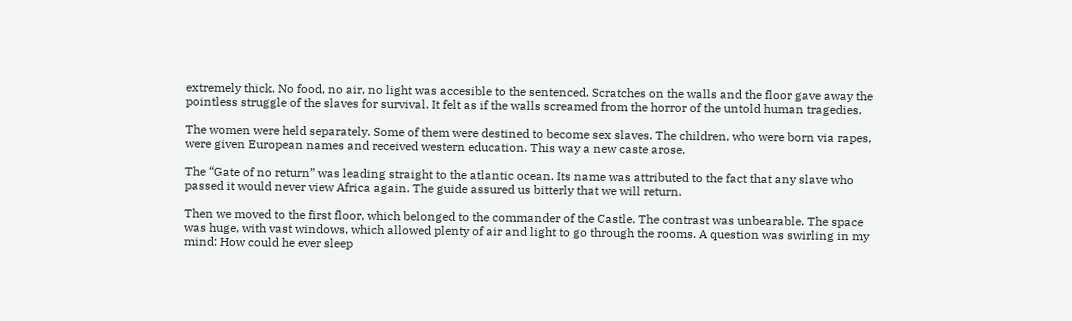extremely thick. No food, no air, no light was accesible to the sentenced. Scratches on the walls and the floor gave away the pointless struggle of the slaves for survival. It felt as if the walls screamed from the horror of the untold human tragedies.

The women were held separately. Some of them were destined to become sex slaves. The children, who were born via rapes, were given European names and received western education. This way a new caste arose.

The “Gate of no return” was leading straight to the atlantic ocean. Its name was attributed to the fact that any slave who passed it would never view Africa again. The guide assured us bitterly that we will return.

Then we moved to the first floor, which belonged to the commander of the Castle. The contrast was unbearable. The space was huge, with vast windows, which allowed plenty of air and light to go through the rooms. A question was swirling in my mind: How could he ever sleep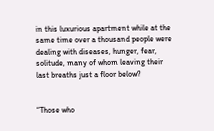in this luxurious apartment while at the same time over a thousand people were dealing with diseases, hunger, fear, solitude, many of whom leaving their last breaths just a floor below?


“Those who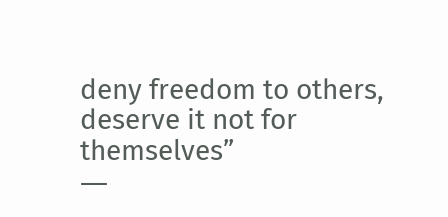deny freedom to others, deserve it not for themselves”
―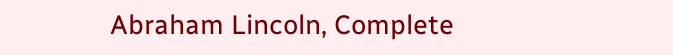Abraham Lincoln, Complete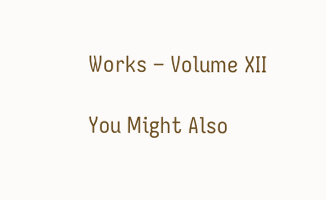Works – Volume XII

You Might Also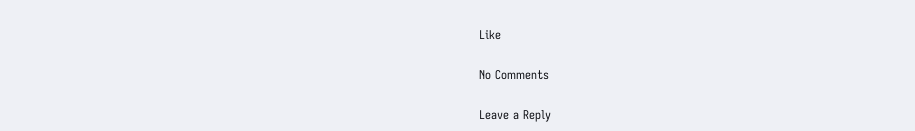Like

No Comments

Leave a Reply